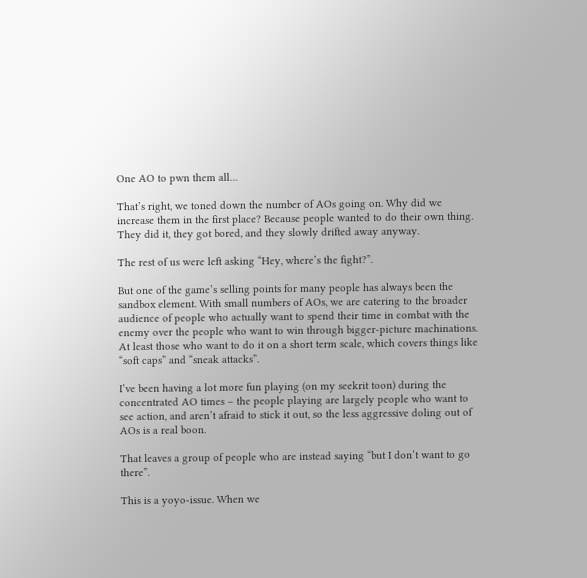One AO to pwn them all…

That’s right, we toned down the number of AOs going on. Why did we increase them in the first place? Because people wanted to do their own thing. They did it, they got bored, and they slowly drifted away anyway.

The rest of us were left asking “Hey, where’s the fight?”.

But one of the game’s selling points for many people has always been the sandbox element. With small numbers of AOs, we are catering to the broader audience of people who actually want to spend their time in combat with the enemy over the people who want to win through bigger-picture machinations. At least those who want to do it on a short term scale, which covers things like “soft caps” and “sneak attacks”.

I’ve been having a lot more fun playing (on my seekrit toon) during the concentrated AO times – the people playing are largely people who want to see action, and aren’t afraid to stick it out, so the less aggressive doling out of AOs is a real boon.

That leaves a group of people who are instead saying “but I don’t want to go there”.

This is a yoyo-issue. When we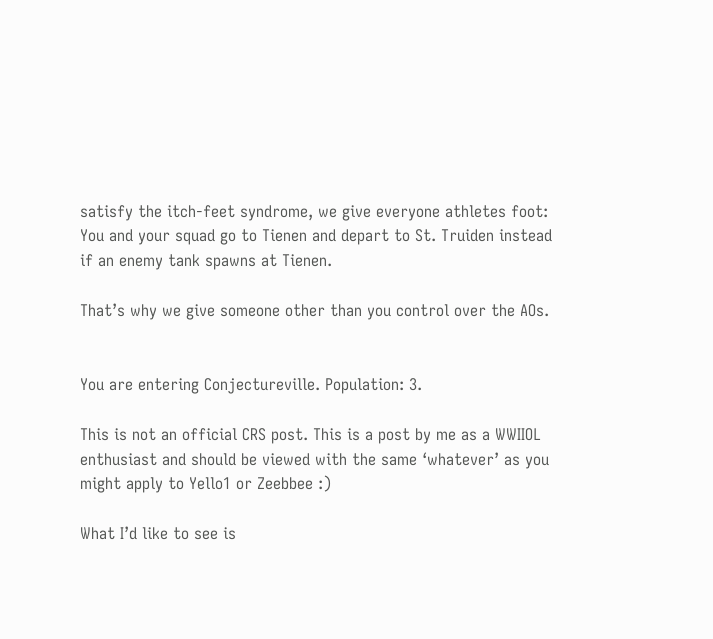satisfy the itch-feet syndrome, we give everyone athletes foot: You and your squad go to Tienen and depart to St. Truiden instead if an enemy tank spawns at Tienen.

That’s why we give someone other than you control over the AOs.


You are entering Conjectureville. Population: 3.

This is not an official CRS post. This is a post by me as a WWIIOL enthusiast and should be viewed with the same ‘whatever’ as you might apply to Yello1 or Zeebbee :)

What I’d like to see is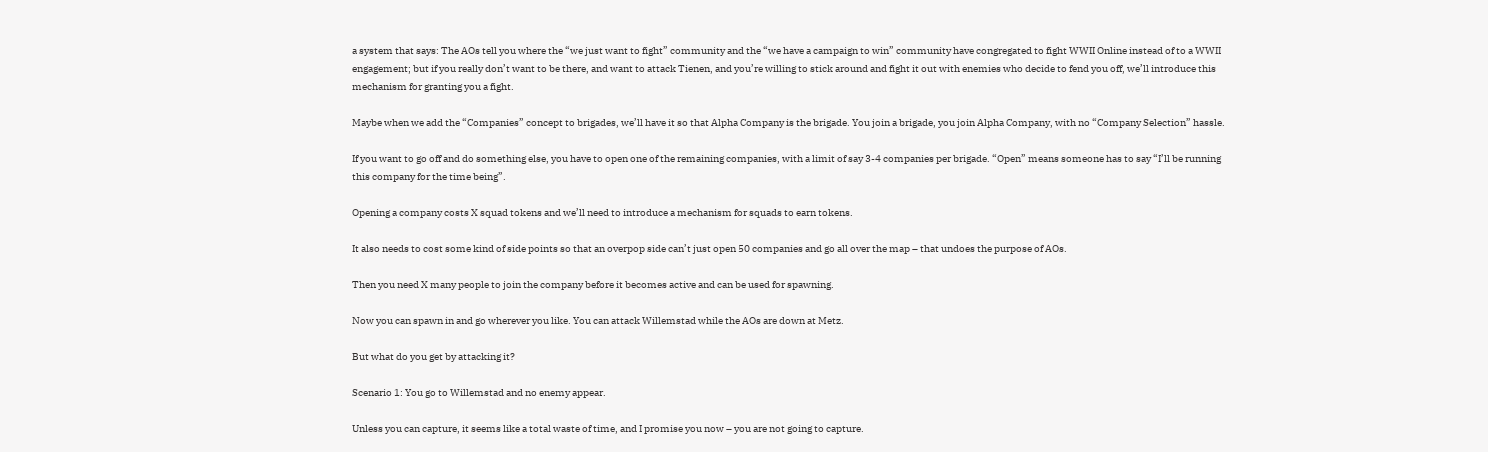a system that says: The AOs tell you where the “we just want to fight” community and the “we have a campaign to win” community have congregated to fight WWII Online instead of to a WWII engagement; but if you really don’t want to be there, and want to attack Tienen, and you’re willing to stick around and fight it out with enemies who decide to fend you off, we’ll introduce this mechanism for granting you a fight.

Maybe when we add the “Companies” concept to brigades, we’ll have it so that Alpha Company is the brigade. You join a brigade, you join Alpha Company, with no “Company Selection” hassle.

If you want to go off and do something else, you have to open one of the remaining companies, with a limit of say 3-4 companies per brigade. “Open” means someone has to say “I’ll be running this company for the time being”.

Opening a company costs X squad tokens and we’ll need to introduce a mechanism for squads to earn tokens.

It also needs to cost some kind of side points so that an overpop side can’t just open 50 companies and go all over the map – that undoes the purpose of AOs.

Then you need X many people to join the company before it becomes active and can be used for spawning.

Now you can spawn in and go wherever you like. You can attack Willemstad while the AOs are down at Metz.

But what do you get by attacking it?

Scenario 1: You go to Willemstad and no enemy appear.

Unless you can capture, it seems like a total waste of time, and I promise you now – you are not going to capture.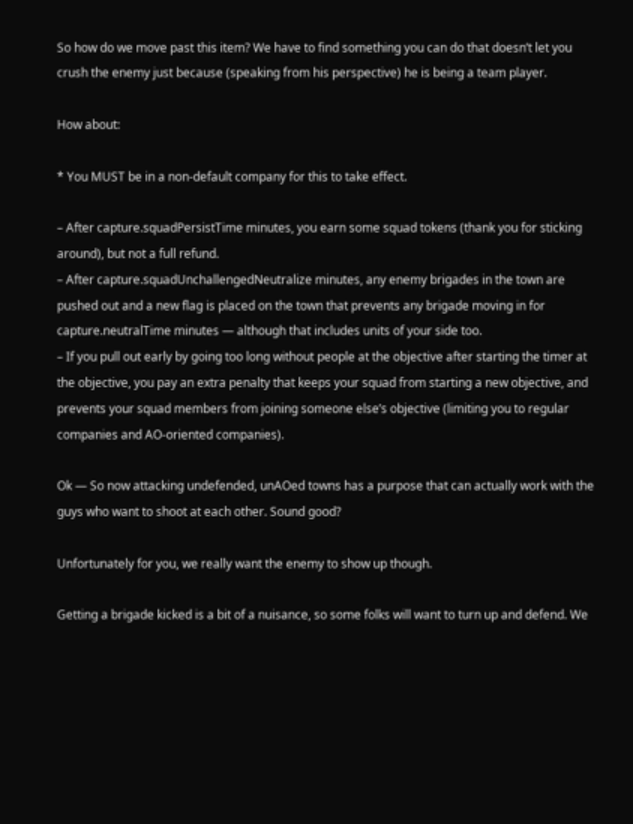So how do we move past this item? We have to find something you can do that doesn’t let you crush the enemy just because (speaking from his perspective) he is being a team player.

How about:

* You MUST be in a non-default company for this to take effect.

– After capture.squadPersistTime minutes, you earn some squad tokens (thank you for sticking around), but not a full refund.
– After capture.squadUnchallengedNeutralize minutes, any enemy brigades in the town are pushed out and a new flag is placed on the town that prevents any brigade moving in for capture.neutralTime minutes — although that includes units of your side too.
– If you pull out early by going too long without people at the objective after starting the timer at the objective, you pay an extra penalty that keeps your squad from starting a new objective, and prevents your squad members from joining someone else’s objective (limiting you to regular companies and AO-oriented companies).

Ok — So now attacking undefended, unAOed towns has a purpose that can actually work with the guys who want to shoot at each other. Sound good?

Unfortunately for you, we really want the enemy to show up though.

Getting a brigade kicked is a bit of a nuisance, so some folks will want to turn up and defend. We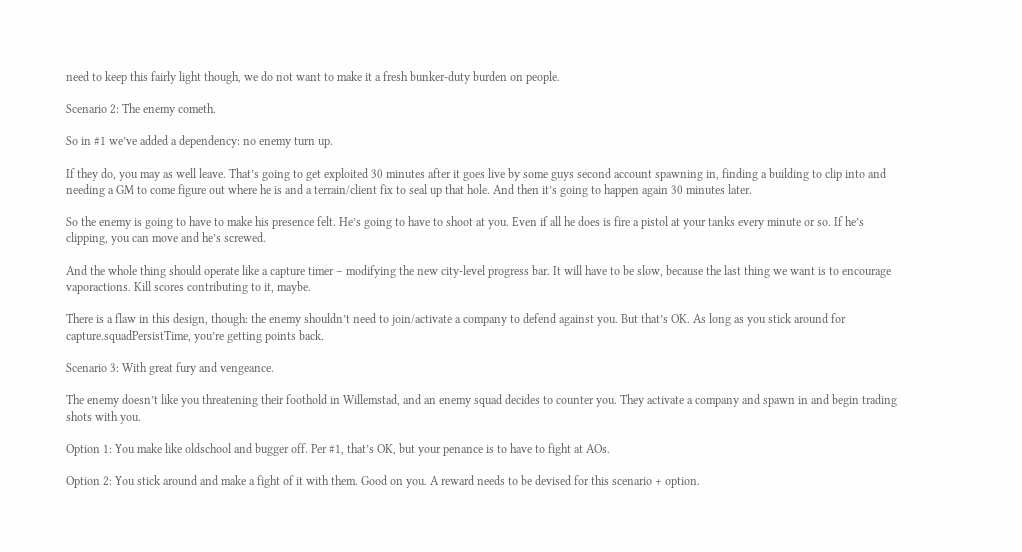need to keep this fairly light though, we do not want to make it a fresh bunker-duty burden on people.

Scenario 2: The enemy cometh.

So in #1 we’ve added a dependency: no enemy turn up.

If they do, you may as well leave. That’s going to get exploited 30 minutes after it goes live by some guys second account spawning in, finding a building to clip into and needing a GM to come figure out where he is and a terrain/client fix to seal up that hole. And then it’s going to happen again 30 minutes later.

So the enemy is going to have to make his presence felt. He’s going to have to shoot at you. Even if all he does is fire a pistol at your tanks every minute or so. If he’s clipping, you can move and he’s screwed.

And the whole thing should operate like a capture timer – modifying the new city-level progress bar. It will have to be slow, because the last thing we want is to encourage vaporactions. Kill scores contributing to it, maybe.

There is a flaw in this design, though: the enemy shouldn’t need to join/activate a company to defend against you. But that’s OK. As long as you stick around for capture.squadPersistTime, you’re getting points back.

Scenario 3: With great fury and vengeance.

The enemy doesn’t like you threatening their foothold in Willemstad, and an enemy squad decides to counter you. They activate a company and spawn in and begin trading shots with you.

Option 1: You make like oldschool and bugger off. Per #1, that’s OK, but your penance is to have to fight at AOs.

Option 2: You stick around and make a fight of it with them. Good on you. A reward needs to be devised for this scenario + option.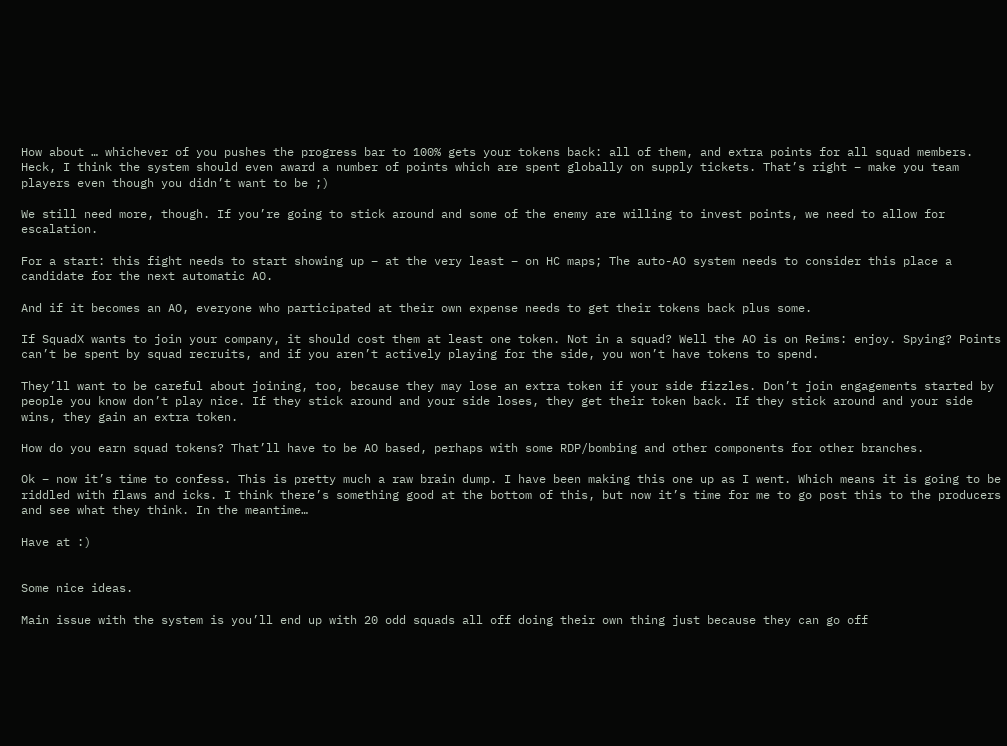How about … whichever of you pushes the progress bar to 100% gets your tokens back: all of them, and extra points for all squad members. Heck, I think the system should even award a number of points which are spent globally on supply tickets. That’s right – make you team players even though you didn’t want to be ;)

We still need more, though. If you’re going to stick around and some of the enemy are willing to invest points, we need to allow for escalation.

For a start: this fight needs to start showing up – at the very least – on HC maps; The auto-AO system needs to consider this place a candidate for the next automatic AO.

And if it becomes an AO, everyone who participated at their own expense needs to get their tokens back plus some.

If SquadX wants to join your company, it should cost them at least one token. Not in a squad? Well the AO is on Reims: enjoy. Spying? Points can’t be spent by squad recruits, and if you aren’t actively playing for the side, you won’t have tokens to spend.

They’ll want to be careful about joining, too, because they may lose an extra token if your side fizzles. Don’t join engagements started by people you know don’t play nice. If they stick around and your side loses, they get their token back. If they stick around and your side wins, they gain an extra token.

How do you earn squad tokens? That’ll have to be AO based, perhaps with some RDP/bombing and other components for other branches.

Ok – now it’s time to confess. This is pretty much a raw brain dump. I have been making this one up as I went. Which means it is going to be riddled with flaws and icks. I think there’s something good at the bottom of this, but now it’s time for me to go post this to the producers and see what they think. In the meantime…

Have at :)


Some nice ideas.

Main issue with the system is you’ll end up with 20 odd squads all off doing their own thing just because they can go off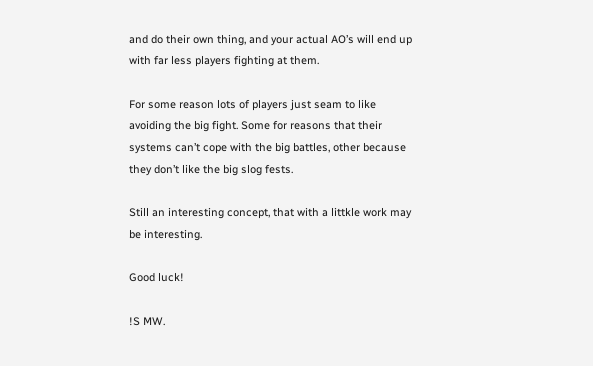and do their own thing, and your actual AO’s will end up with far less players fighting at them.

For some reason lots of players just seam to like avoiding the big fight. Some for reasons that their systems can’t cope with the big battles, other because they don’t like the big slog fests.

Still an interesting concept, that with a littkle work may be interesting.

Good luck!

!S MW.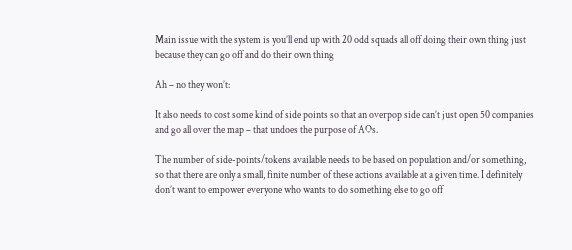Main issue with the system is you’ll end up with 20 odd squads all off doing their own thing just because they can go off and do their own thing

Ah – no they won’t:

It also needs to cost some kind of side points so that an overpop side can’t just open 50 companies and go all over the map – that undoes the purpose of AOs.

The number of side-points/tokens available needs to be based on population and/or something, so that there are only a small, finite number of these actions available at a given time. I definitely don’t want to empower everyone who wants to do something else to go off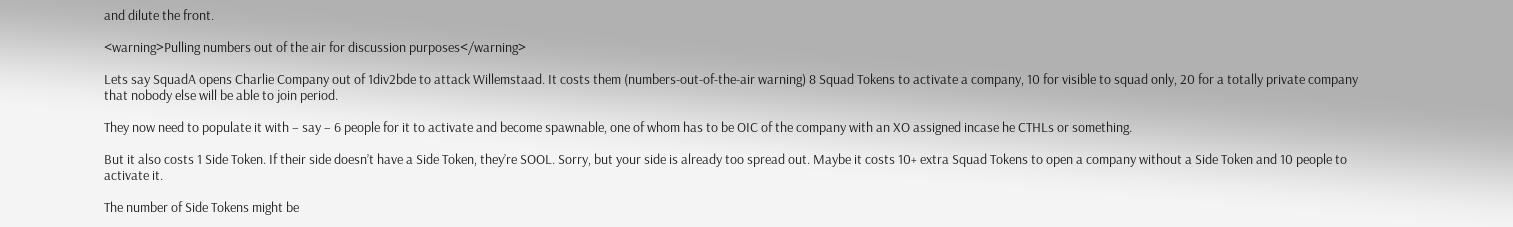and dilute the front.

<warning>Pulling numbers out of the air for discussion purposes</warning>

Lets say SquadA opens Charlie Company out of 1div2bde to attack Willemstaad. It costs them (numbers-out-of-the-air warning) 8 Squad Tokens to activate a company, 10 for visible to squad only, 20 for a totally private company that nobody else will be able to join period.

They now need to populate it with – say – 6 people for it to activate and become spawnable, one of whom has to be OIC of the company with an XO assigned incase he CTHLs or something.

But it also costs 1 Side Token. If their side doesn’t have a Side Token, they’re SOOL. Sorry, but your side is already too spread out. Maybe it costs 10+ extra Squad Tokens to open a company without a Side Token and 10 people to activate it.

The number of Side Tokens might be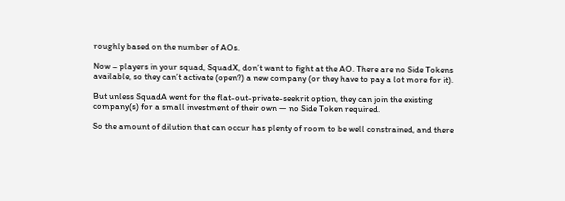roughly based on the number of AOs.

Now – players in your squad, SquadX, don’t want to fight at the AO. There are no Side Tokens available, so they can’t activate (open?) a new company (or they have to pay a lot more for it).

But unless SquadA went for the flat-out-private-seekrit option, they can join the existing company(s) for a small investment of their own — no Side Token required.

So the amount of dilution that can occur has plenty of room to be well constrained, and there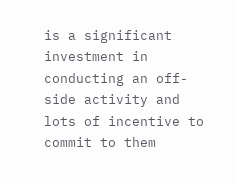is a significant investment in conducting an off-side activity and lots of incentive to commit to them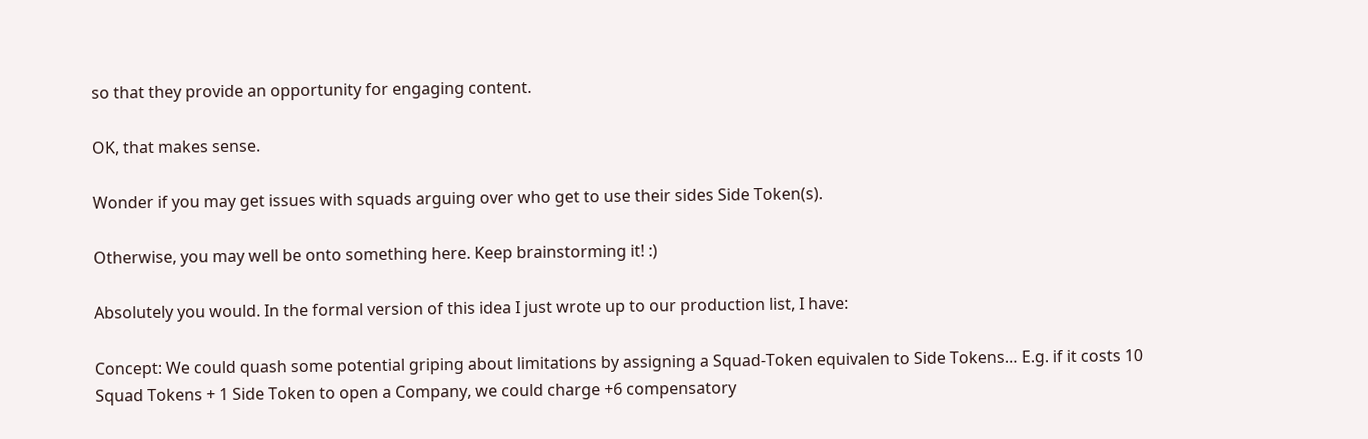so that they provide an opportunity for engaging content.

OK, that makes sense.

Wonder if you may get issues with squads arguing over who get to use their sides Side Token(s).

Otherwise, you may well be onto something here. Keep brainstorming it! :)

Absolutely you would. In the formal version of this idea I just wrote up to our production list, I have:

Concept: We could quash some potential griping about limitations by assigning a Squad-Token equivalen to Side Tokens… E.g. if it costs 10 Squad Tokens + 1 Side Token to open a Company, we could charge +6 compensatory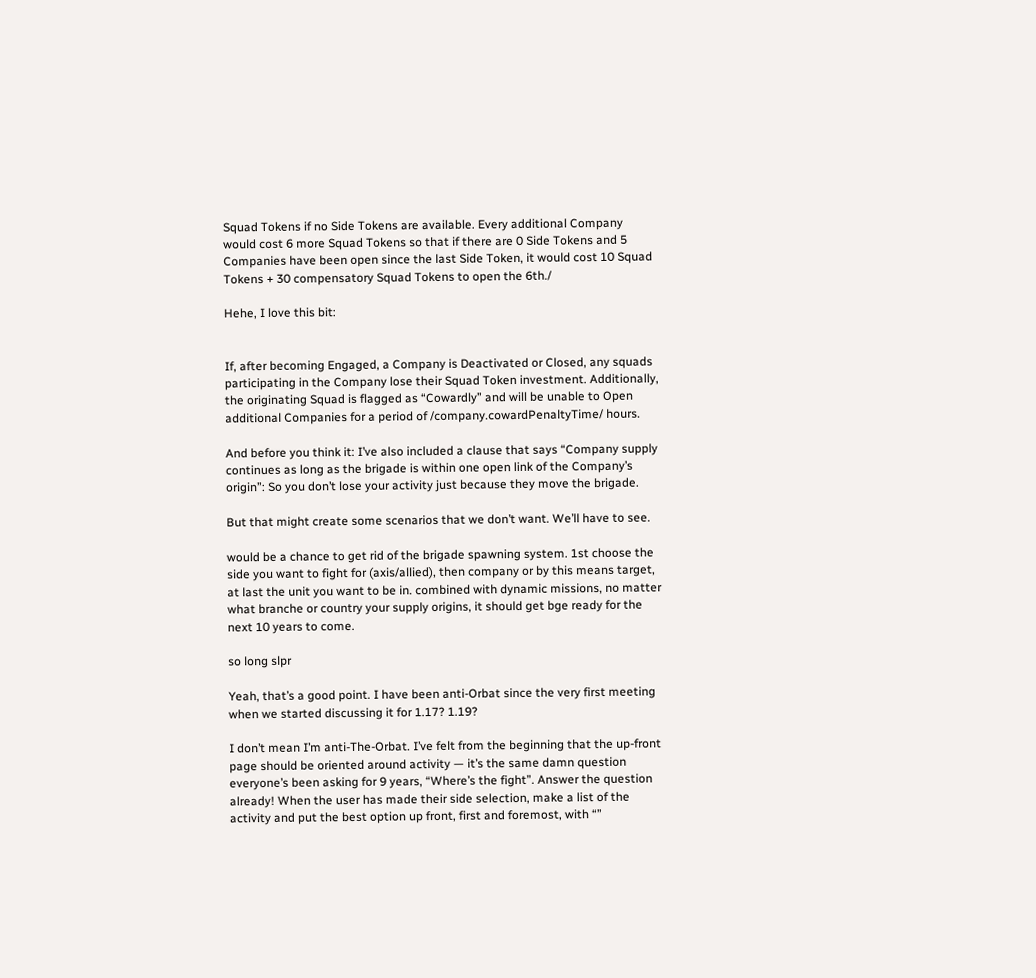Squad Tokens if no Side Tokens are available. Every additional Company would cost 6 more Squad Tokens so that if there are 0 Side Tokens and 5 Companies have been open since the last Side Token, it would cost 10 Squad Tokens + 30 compensatory Squad Tokens to open the 6th./

Hehe, I love this bit:


If, after becoming Engaged, a Company is Deactivated or Closed, any squads participating in the Company lose their Squad Token investment. Additionally, the originating Squad is flagged as “Cowardly” and will be unable to Open additional Companies for a period of /company.cowardPenaltyTime/ hours.

And before you think it: I’ve also included a clause that says “Company supply continues as long as the brigade is within one open link of the Company’s origin”: So you don’t lose your activity just because they move the brigade.

But that might create some scenarios that we don’t want. We’ll have to see.

would be a chance to get rid of the brigade spawning system. 1st choose the side you want to fight for (axis/allied), then company or by this means target, at last the unit you want to be in. combined with dynamic missions, no matter what branche or country your supply origins, it should get bge ready for the next 10 years to come.

so long slpr

Yeah, that’s a good point. I have been anti-Orbat since the very first meeting when we started discussing it for 1.17? 1.19?

I don’t mean I’m anti-The-Orbat. I’ve felt from the beginning that the up-front page should be oriented around activity — it’s the same damn question everyone’s been asking for 9 years, “Where’s the fight”. Answer the question already! When the user has made their side selection, make a list of the activity and put the best option up front, first and foremost, with “”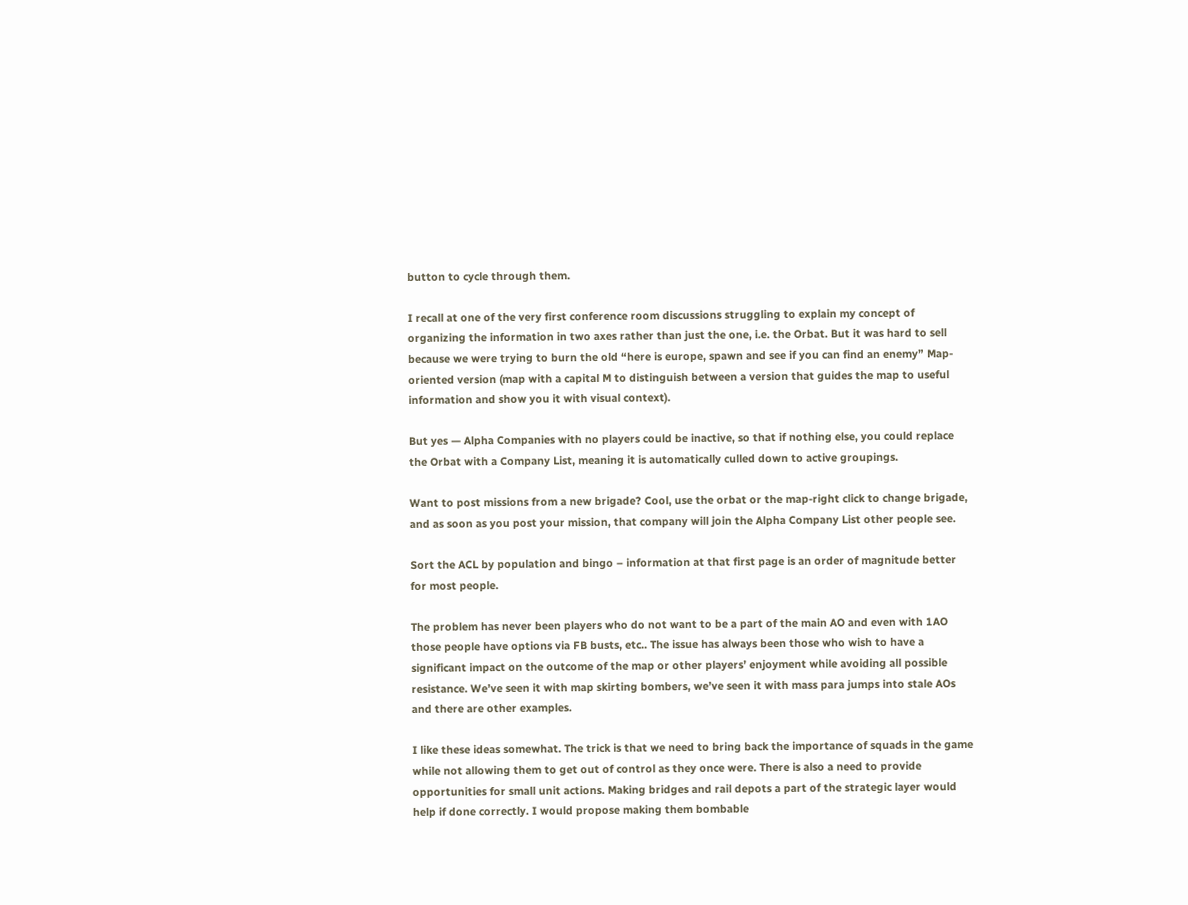button to cycle through them.

I recall at one of the very first conference room discussions struggling to explain my concept of organizing the information in two axes rather than just the one, i.e. the Orbat. But it was hard to sell because we were trying to burn the old “here is europe, spawn and see if you can find an enemy” Map-oriented version (map with a capital M to distinguish between a version that guides the map to useful information and show you it with visual context).

But yes — Alpha Companies with no players could be inactive, so that if nothing else, you could replace the Orbat with a Company List, meaning it is automatically culled down to active groupings.

Want to post missions from a new brigade? Cool, use the orbat or the map-right click to change brigade, and as soon as you post your mission, that company will join the Alpha Company List other people see.

Sort the ACL by population and bingo – information at that first page is an order of magnitude better for most people.

The problem has never been players who do not want to be a part of the main AO and even with 1AO those people have options via FB busts, etc.. The issue has always been those who wish to have a significant impact on the outcome of the map or other players’ enjoyment while avoiding all possible resistance. We’ve seen it with map skirting bombers, we’ve seen it with mass para jumps into stale AOs and there are other examples.

I like these ideas somewhat. The trick is that we need to bring back the importance of squads in the game while not allowing them to get out of control as they once were. There is also a need to provide opportunities for small unit actions. Making bridges and rail depots a part of the strategic layer would help if done correctly. I would propose making them bombable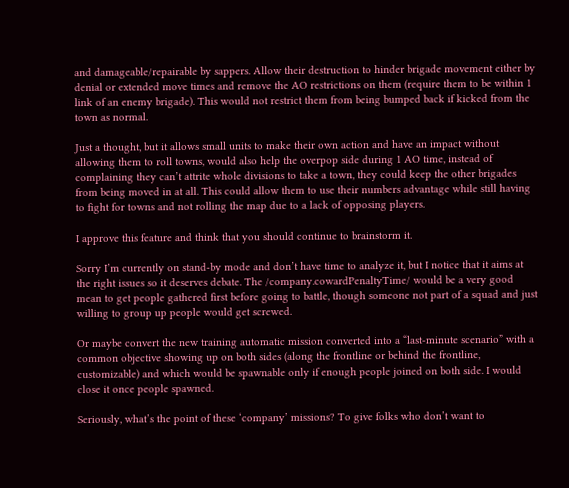and damageable/repairable by sappers. Allow their destruction to hinder brigade movement either by denial or extended move times and remove the AO restrictions on them (require them to be within 1 link of an enemy brigade). This would not restrict them from being bumped back if kicked from the town as normal.

Just a thought, but it allows small units to make their own action and have an impact without allowing them to roll towns, would also help the overpop side during 1 AO time, instead of complaining they can’t attrite whole divisions to take a town, they could keep the other brigades from being moved in at all. This could allow them to use their numbers advantage while still having to fight for towns and not rolling the map due to a lack of opposing players.

I approve this feature and think that you should continue to brainstorm it.

Sorry I’m currently on stand-by mode and don’t have time to analyze it, but I notice that it aims at the right issues so it deserves debate. The /company.cowardPenaltyTime/ would be a very good mean to get people gathered first before going to battle, though someone not part of a squad and just willing to group up people would get screwed.

Or maybe convert the new training automatic mission converted into a “last-minute scenario” with a common objective showing up on both sides (along the frontline or behind the frontline, customizable) and which would be spawnable only if enough people joined on both side. I would close it once people spawned.

Seriously, what’s the point of these ‘company’ missions? To give folks who don’t want to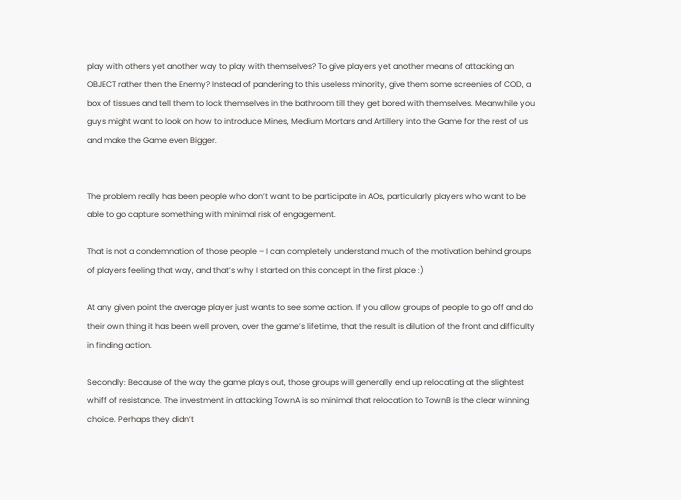play with others yet another way to play with themselves? To give players yet another means of attacking an OBJECT rather then the Enemy? Instead of pandering to this useless minority, give them some screenies of COD, a box of tissues and tell them to lock themselves in the bathroom till they get bored with themselves. Meanwhile you guys might want to look on how to introduce Mines, Medium Mortars and Artillery into the Game for the rest of us and make the Game even Bigger.


The problem really has been people who don’t want to be participate in AOs, particularly players who want to be able to go capture something with minimal risk of engagement.

That is not a condemnation of those people – I can completely understand much of the motivation behind groups of players feeling that way, and that’s why I started on this concept in the first place :)

At any given point the average player just wants to see some action. If you allow groups of people to go off and do their own thing it has been well proven, over the game’s lifetime, that the result is dilution of the front and difficulty in finding action.

Secondly: Because of the way the game plays out, those groups will generally end up relocating at the slightest whiff of resistance. The investment in attacking TownA is so minimal that relocation to TownB is the clear winning choice. Perhaps they didn’t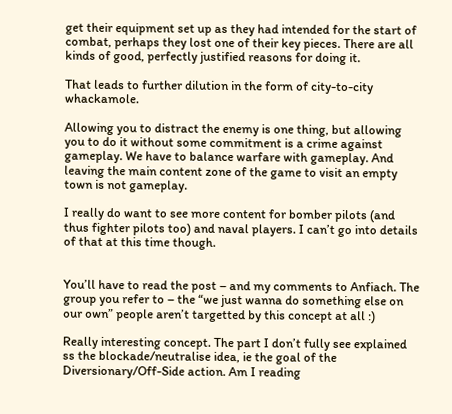get their equipment set up as they had intended for the start of combat, perhaps they lost one of their key pieces. There are all kinds of good, perfectly justified reasons for doing it.

That leads to further dilution in the form of city-to-city whackamole.

Allowing you to distract the enemy is one thing, but allowing you to do it without some commitment is a crime against gameplay. We have to balance warfare with gameplay. And leaving the main content zone of the game to visit an empty town is not gameplay.

I really do want to see more content for bomber pilots (and thus fighter pilots too) and naval players. I can’t go into details of that at this time though.


You’ll have to read the post – and my comments to Anfiach. The group you refer to – the “we just wanna do something else on our own” people aren’t targetted by this concept at all :)

Really interesting concept. The part I don’t fully see explained ss the blockade/neutralise idea, ie the goal of the Diversionary/Off-Side action. Am I reading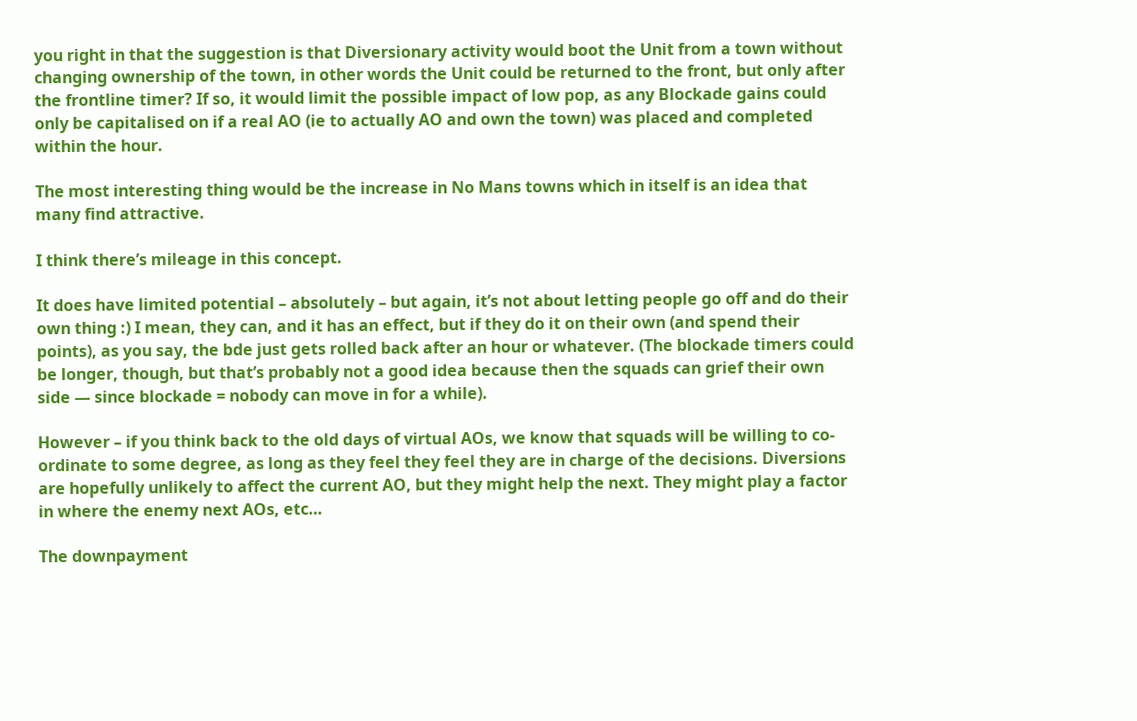you right in that the suggestion is that Diversionary activity would boot the Unit from a town without changing ownership of the town, in other words the Unit could be returned to the front, but only after the frontline timer? If so, it would limit the possible impact of low pop, as any Blockade gains could only be capitalised on if a real AO (ie to actually AO and own the town) was placed and completed within the hour.

The most interesting thing would be the increase in No Mans towns which in itself is an idea that many find attractive.

I think there’s mileage in this concept.

It does have limited potential – absolutely – but again, it’s not about letting people go off and do their own thing :) I mean, they can, and it has an effect, but if they do it on their own (and spend their points), as you say, the bde just gets rolled back after an hour or whatever. (The blockade timers could be longer, though, but that’s probably not a good idea because then the squads can grief their own side — since blockade = nobody can move in for a while).

However – if you think back to the old days of virtual AOs, we know that squads will be willing to co-ordinate to some degree, as long as they feel they feel they are in charge of the decisions. Diversions are hopefully unlikely to affect the current AO, but they might help the next. They might play a factor in where the enemy next AOs, etc…

The downpayment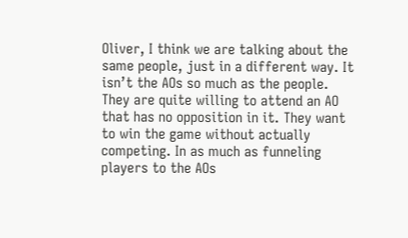Oliver, I think we are talking about the same people, just in a different way. It isn’t the AOs so much as the people. They are quite willing to attend an AO that has no opposition in it. They want to win the game without actually competing. In as much as funneling players to the AOs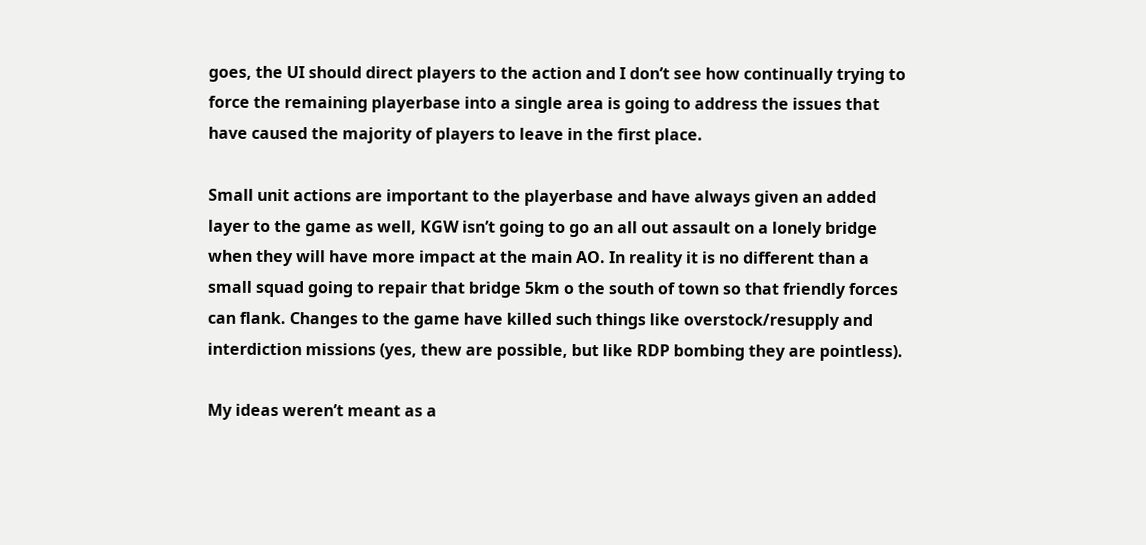goes, the UI should direct players to the action and I don’t see how continually trying to force the remaining playerbase into a single area is going to address the issues that have caused the majority of players to leave in the first place.

Small unit actions are important to the playerbase and have always given an added layer to the game as well, KGW isn’t going to go an all out assault on a lonely bridge when they will have more impact at the main AO. In reality it is no different than a small squad going to repair that bridge 5km o the south of town so that friendly forces can flank. Changes to the game have killed such things like overstock/resupply and interdiction missions (yes, thew are possible, but like RDP bombing they are pointless).

My ideas weren’t meant as a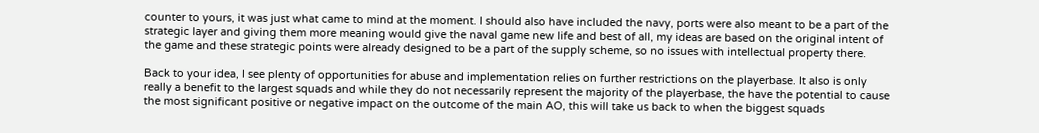counter to yours, it was just what came to mind at the moment. I should also have included the navy, ports were also meant to be a part of the strategic layer and giving them more meaning would give the naval game new life and best of all, my ideas are based on the original intent of the game and these strategic points were already designed to be a part of the supply scheme, so no issues with intellectual property there.

Back to your idea, I see plenty of opportunities for abuse and implementation relies on further restrictions on the playerbase. It also is only really a benefit to the largest squads and while they do not necessarily represent the majority of the playerbase, the have the potential to cause the most significant positive or negative impact on the outcome of the main AO, this will take us back to when the biggest squads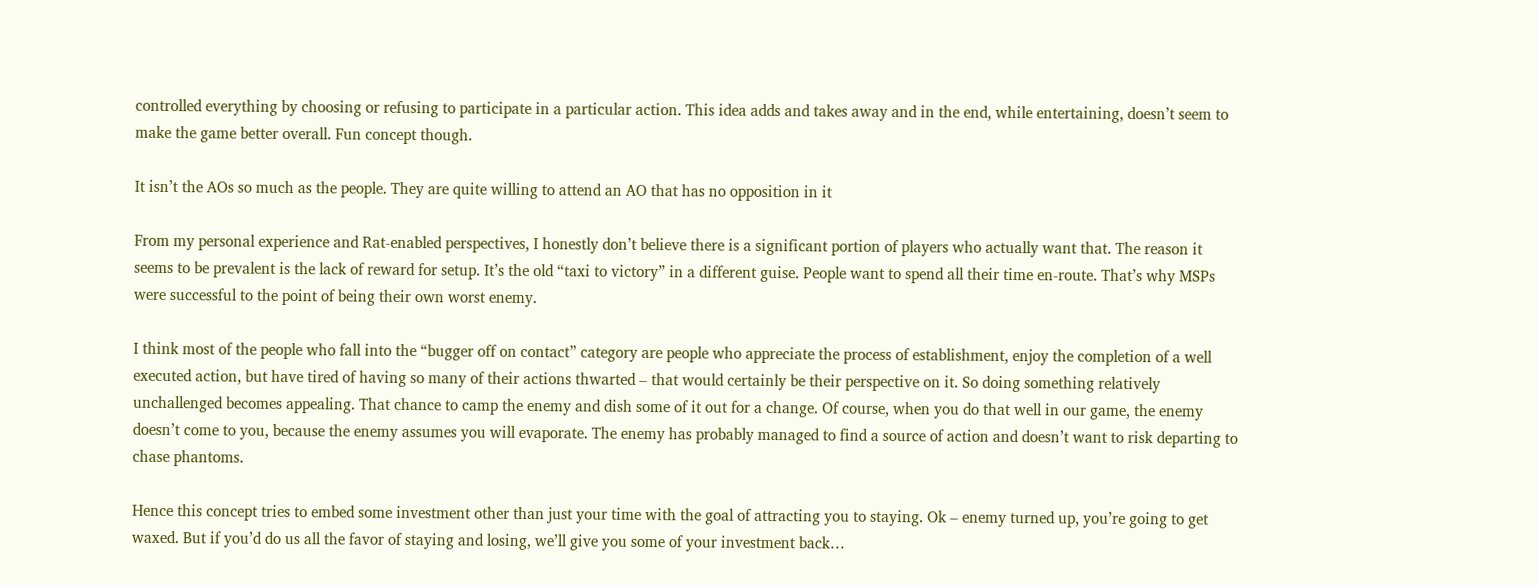controlled everything by choosing or refusing to participate in a particular action. This idea adds and takes away and in the end, while entertaining, doesn’t seem to make the game better overall. Fun concept though.

It isn’t the AOs so much as the people. They are quite willing to attend an AO that has no opposition in it

From my personal experience and Rat-enabled perspectives, I honestly don’t believe there is a significant portion of players who actually want that. The reason it seems to be prevalent is the lack of reward for setup. It’s the old “taxi to victory” in a different guise. People want to spend all their time en-route. That’s why MSPs were successful to the point of being their own worst enemy.

I think most of the people who fall into the “bugger off on contact” category are people who appreciate the process of establishment, enjoy the completion of a well executed action, but have tired of having so many of their actions thwarted – that would certainly be their perspective on it. So doing something relatively unchallenged becomes appealing. That chance to camp the enemy and dish some of it out for a change. Of course, when you do that well in our game, the enemy doesn’t come to you, because the enemy assumes you will evaporate. The enemy has probably managed to find a source of action and doesn’t want to risk departing to chase phantoms.

Hence this concept tries to embed some investment other than just your time with the goal of attracting you to staying. Ok – enemy turned up, you’re going to get waxed. But if you’d do us all the favor of staying and losing, we’ll give you some of your investment back…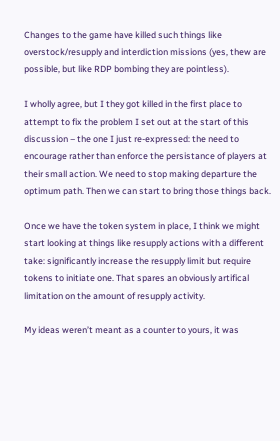Changes to the game have killed such things like overstock/resupply and interdiction missions (yes, thew are possible, but like RDP bombing they are pointless).

I wholly agree, but I they got killed in the first place to attempt to fix the problem I set out at the start of this discussion – the one I just re-expressed: the need to encourage rather than enforce the persistance of players at their small action. We need to stop making departure the optimum path. Then we can start to bring those things back.

Once we have the token system in place, I think we might start looking at things like resupply actions with a different take: significantly increase the resupply limit but require tokens to initiate one. That spares an obviously artifical limitation on the amount of resupply activity.

My ideas weren’t meant as a counter to yours, it was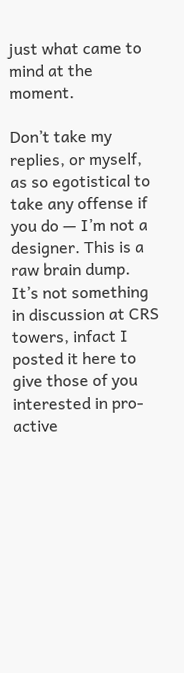just what came to mind at the moment.

Don’t take my replies, or myself, as so egotistical to take any offense if you do — I’m not a designer. This is a raw brain dump. It’s not something in discussion at CRS towers, infact I posted it here to give those of you interested in pro-active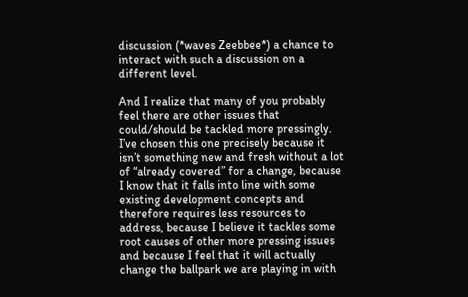discussion (*waves Zeebbee*) a chance to interact with such a discussion on a different level.

And I realize that many of you probably feel there are other issues that could/should be tackled more pressingly. I’ve chosen this one precisely because it isn’t something new and fresh without a lot of “already covered” for a change, because I know that it falls into line with some existing development concepts and therefore requires less resources to address, because I believe it tackles some root causes of other more pressing issues and because I feel that it will actually change the ballpark we are playing in with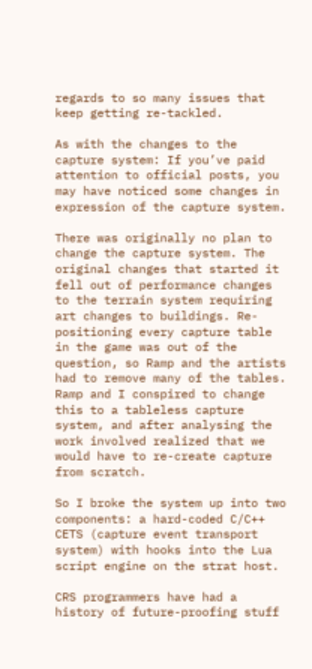regards to so many issues that keep getting re-tackled.

As with the changes to the capture system: If you’ve paid attention to official posts, you may have noticed some changes in expression of the capture system.

There was originally no plan to change the capture system. The original changes that started it fell out of performance changes to the terrain system requiring art changes to buildings. Re-positioning every capture table in the game was out of the question, so Ramp and the artists had to remove many of the tables. Ramp and I conspired to change this to a tableless capture system, and after analysing the work involved realized that we would have to re-create capture from scratch.

So I broke the system up into two components: a hard-coded C/C++ CETS (capture event transport system) with hooks into the Lua script engine on the strat host.

CRS programmers have had a history of future-proofing stuff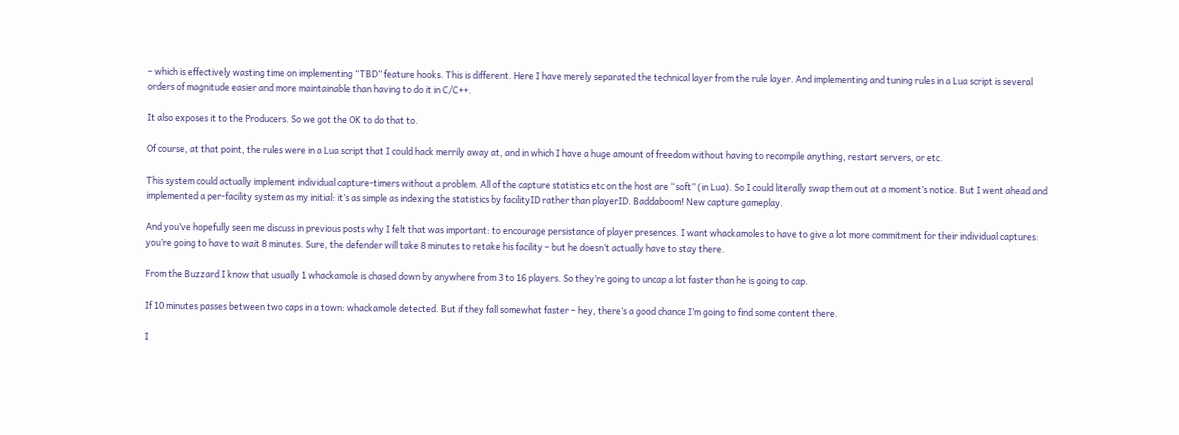– which is effectively wasting time on implementing “TBD” feature hooks. This is different. Here I have merely separated the technical layer from the rule layer. And implementing and tuning rules in a Lua script is several orders of magnitude easier and more maintainable than having to do it in C/C++.

It also exposes it to the Producers. So we got the OK to do that to.

Of course, at that point, the rules were in a Lua script that I could hack merrily away at, and in which I have a huge amount of freedom without having to recompile anything, restart servers, or etc.

This system could actually implement individual capture-timers without a problem. All of the capture statistics etc on the host are “soft” (in Lua). So I could literally swap them out at a moment’s notice. But I went ahead and implemented a per-facility system as my initial: it’s as simple as indexing the statistics by facilityID rather than playerID. Baddaboom! New capture gameplay.

And you’ve hopefully seen me discuss in previous posts why I felt that was important: to encourage persistance of player presences. I want whackamoles to have to give a lot more commitment for their individual captures: you’re going to have to wait 8 minutes. Sure, the defender will take 8 minutes to retake his facility – but he doesn’t actually have to stay there.

From the Buzzard I know that usually 1 whackamole is chased down by anywhere from 3 to 16 players. So they’re going to uncap a lot faster than he is going to cap.

If 10 minutes passes between two caps in a town: whackamole detected. But if they fall somewhat faster – hey, there’s a good chance I’m going to find some content there.

I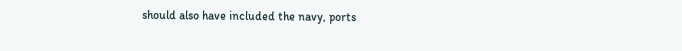should also have included the navy, ports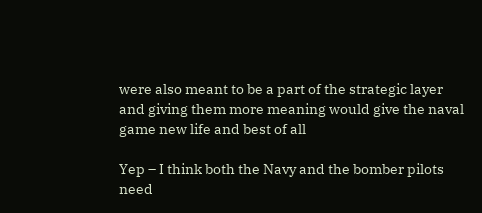were also meant to be a part of the strategic layer and giving them more meaning would give the naval game new life and best of all

Yep – I think both the Navy and the bomber pilots need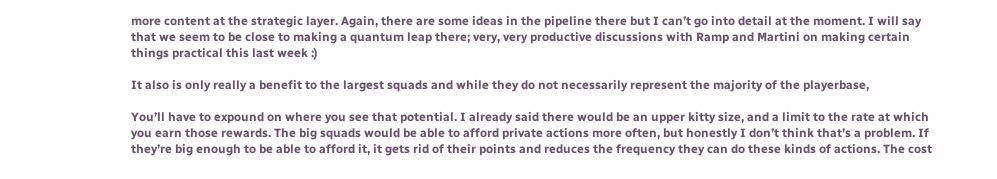more content at the strategic layer. Again, there are some ideas in the pipeline there but I can’t go into detail at the moment. I will say that we seem to be close to making a quantum leap there; very, very productive discussions with Ramp and Martini on making certain things practical this last week :)

It also is only really a benefit to the largest squads and while they do not necessarily represent the majority of the playerbase,

You’ll have to expound on where you see that potential. I already said there would be an upper kitty size, and a limit to the rate at which you earn those rewards. The big squads would be able to afford private actions more often, but honestly I don’t think that’s a problem. If they’re big enough to be able to afford it, it gets rid of their points and reduces the frequency they can do these kinds of actions. The cost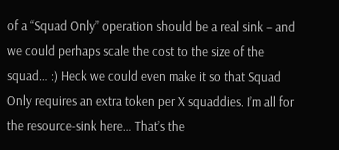of a “Squad Only” operation should be a real sink – and we could perhaps scale the cost to the size of the squad… :) Heck we could even make it so that Squad Only requires an extra token per X squaddies. I’m all for the resource-sink here… That’s the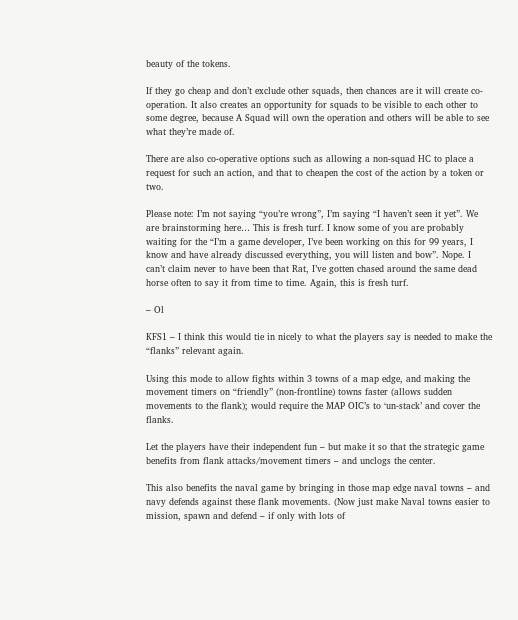beauty of the tokens.

If they go cheap and don’t exclude other squads, then chances are it will create co-operation. It also creates an opportunity for squads to be visible to each other to some degree, because A Squad will own the operation and others will be able to see what they’re made of.

There are also co-operative options such as allowing a non-squad HC to place a request for such an action, and that to cheapen the cost of the action by a token or two.

Please note: I’m not saying “you’re wrong”, I’m saying “I haven’t seen it yet”. We are brainstorming here… This is fresh turf. I know some of you are probably waiting for the “I’m a game developer, I’ve been working on this for 99 years, I know and have already discussed everything, you will listen and bow”. Nope. I can’t claim never to have been that Rat, I’ve gotten chased around the same dead horse often to say it from time to time. Again, this is fresh turf.

– Ol

KFS1 – I think this would tie in nicely to what the players say is needed to make the “flanks” relevant again.

Using this mode to allow fights within 3 towns of a map edge, and making the movement timers on “friendly” (non-frontline) towns faster (allows sudden movements to the flank); would require the MAP OIC’s to ‘un-stack’ and cover the flanks.

Let the players have their independent fun – but make it so that the strategic game benefits from flank attacks/movement timers – and unclogs the center.

This also benefits the naval game by bringing in those map edge naval towns – and navy defends against these flank movements. (Now just make Naval towns easier to mission, spawn and defend – if only with lots of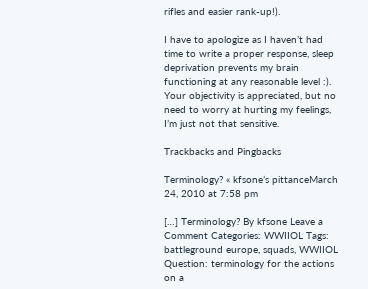rifles and easier rank-up!).

I have to apologize as I haven’t had time to write a proper response, sleep deprivation prevents my brain functioning at any reasonable level :). Your objectivity is appreciated, but no need to worry at hurting my feelings, I’m just not that sensitive.

Trackbacks and Pingbacks

Terminology? « kfsone’s pittanceMarch 24, 2010 at 7:58 pm

[…] Terminology? By kfsone Leave a Comment Categories: WWIIOL Tags: battleground europe, squads, WWIIOL Question: terminology for the actions on a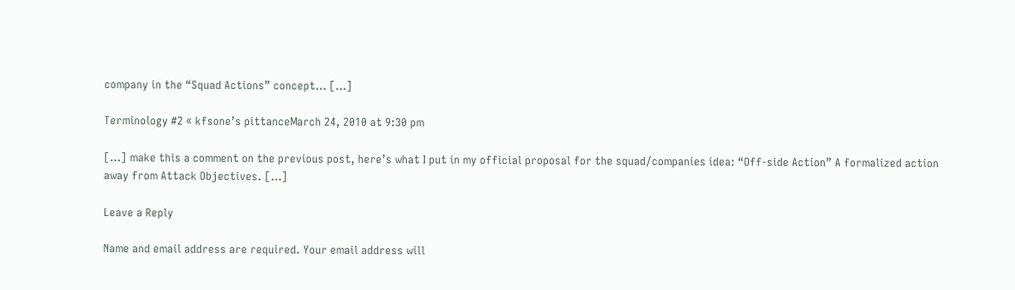company in the “Squad Actions” concept… […]

Terminology #2 « kfsone’s pittanceMarch 24, 2010 at 9:30 pm

[…] make this a comment on the previous post, here’s what I put in my official proposal for the squad/companies idea: “Off-side Action” A formalized action away from Attack Objectives. […]

Leave a Reply

Name and email address are required. Your email address will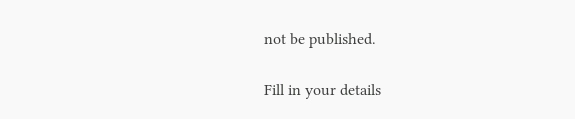not be published.

Fill in your details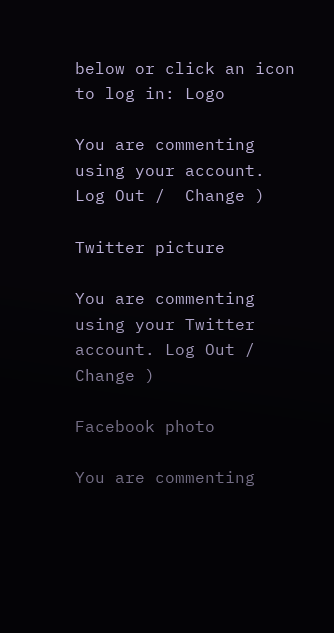below or click an icon to log in: Logo

You are commenting using your account. Log Out /  Change )

Twitter picture

You are commenting using your Twitter account. Log Out /  Change )

Facebook photo

You are commenting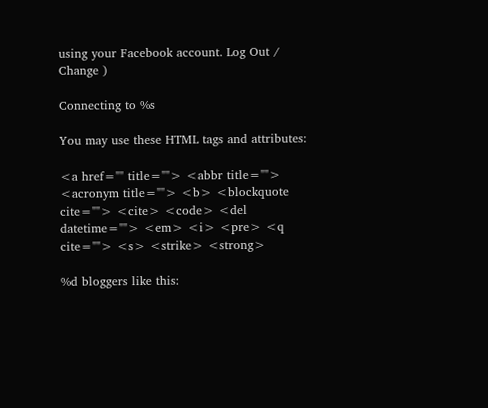using your Facebook account. Log Out /  Change )

Connecting to %s

You may use these HTML tags and attributes:

<a href="" title=""> <abbr title=""> <acronym title=""> <b> <blockquote cite=""> <cite> <code> <del datetime=""> <em> <i> <pre> <q cite=""> <s> <strike> <strong>

%d bloggers like this: